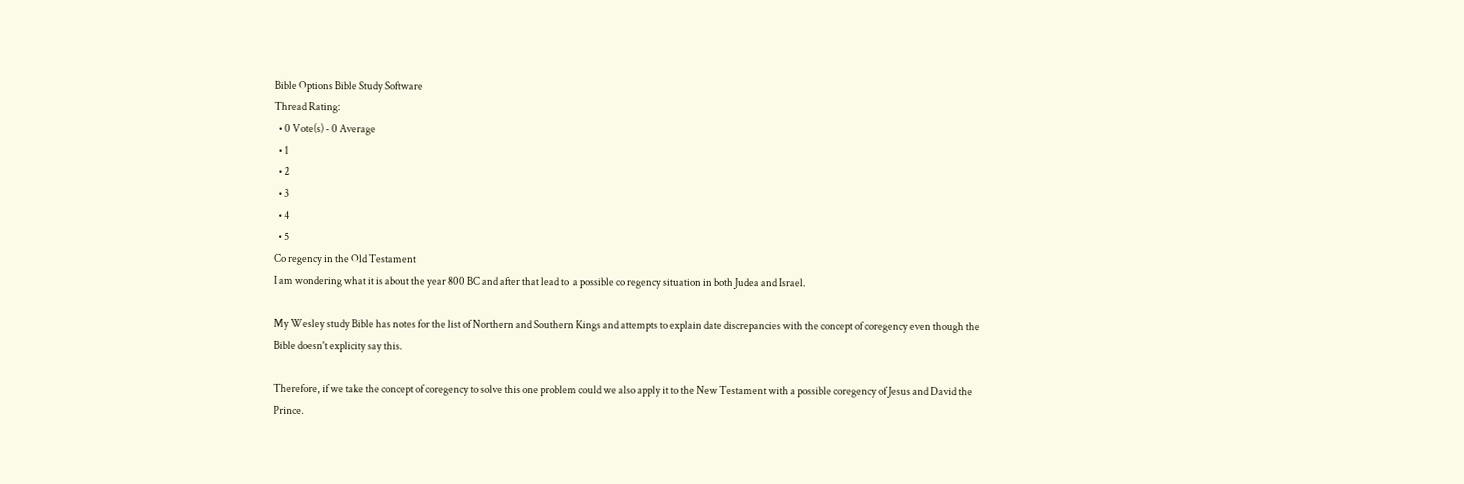Bible Options Bible Study Software
Thread Rating:
  • 0 Vote(s) - 0 Average
  • 1
  • 2
  • 3
  • 4
  • 5
Co regency in the Old Testament
I am wondering what it is about the year 800 BC and after that lead to  a possible co regency situation in both Judea and Israel.

My Wesley study Bible has notes for the list of Northern and Southern Kings and attempts to explain date discrepancies with the concept of coregency even though the Bible doesn't explicity say this.

Therefore, if we take the concept of coregency to solve this one problem could we also apply it to the New Testament with a possible coregency of Jesus and David the Prince.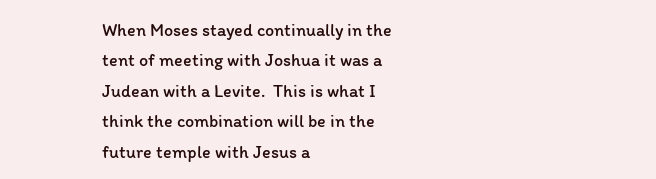When Moses stayed continually in the tent of meeting with Joshua it was a Judean with a Levite.  This is what I think the combination will be in the future temple with Jesus a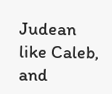Judean like Caleb, and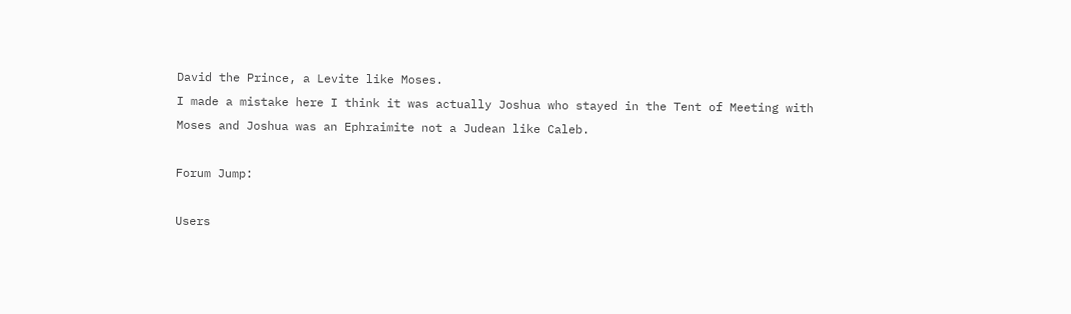David the Prince, a Levite like Moses.
I made a mistake here I think it was actually Joshua who stayed in the Tent of Meeting with Moses and Joshua was an Ephraimite not a Judean like Caleb.

Forum Jump:

Users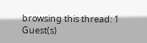browsing this thread: 1 Guest(s)